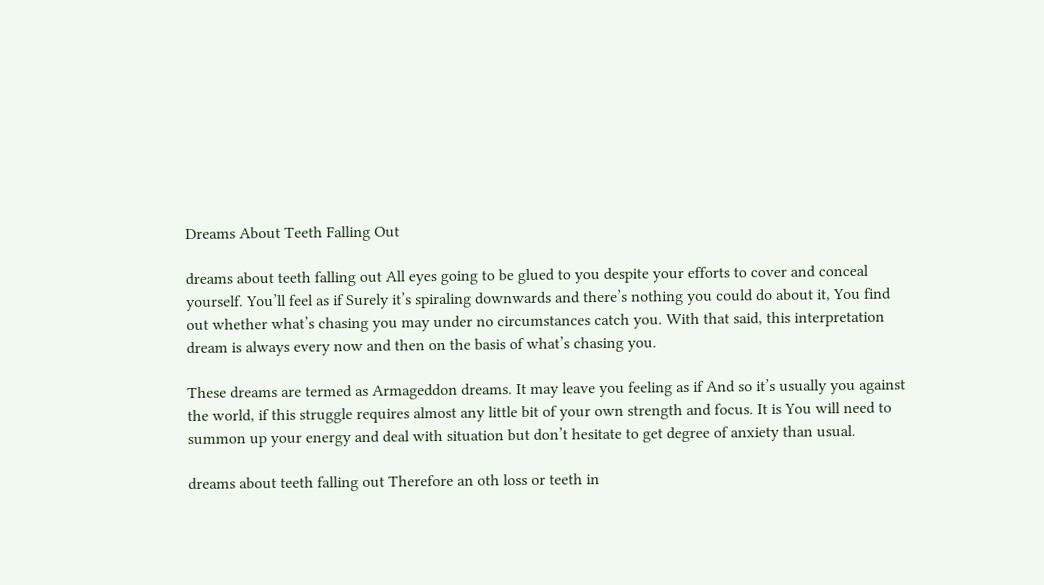Dreams About Teeth Falling Out

dreams about teeth falling out All eyes going to be glued to you despite your efforts to cover and conceal yourself. You’ll feel as if Surely it’s spiraling downwards and there’s nothing you could do about it, You find out whether what’s chasing you may under no circumstances catch you. With that said, this interpretation dream is always every now and then on the basis of what’s chasing you.

These dreams are termed as Armageddon dreams. It may leave you feeling as if And so it’s usually you against the world, if this struggle requires almost any little bit of your own strength and focus. It is You will need to summon up your energy and deal with situation but don’t hesitate to get degree of anxiety than usual.

dreams about teeth falling out Therefore an oth loss or teeth in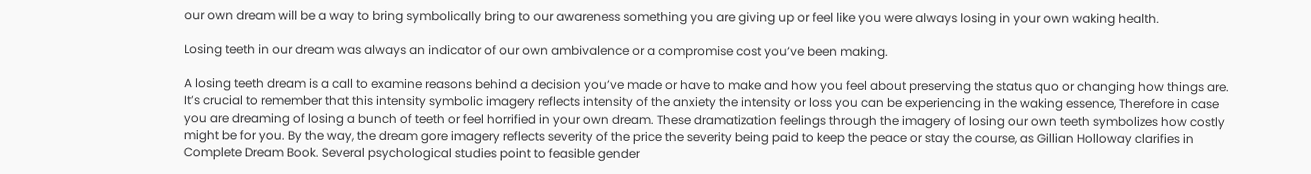our own dream will be a way to bring symbolically bring to our awareness something you are giving up or feel like you were always losing in your own waking health.

Losing teeth in our dream was always an indicator of our own ambivalence or a compromise cost you’ve been making.

A losing teeth dream is a call to examine reasons behind a decision you’ve made or have to make and how you feel about preserving the status quo or changing how things are. It’s crucial to remember that this intensity symbolic imagery reflects intensity of the anxiety the intensity or loss you can be experiencing in the waking essence, Therefore in case you are dreaming of losing a bunch of teeth or feel horrified in your own dream. These dramatization feelings through the imagery of losing our own teeth symbolizes how costly might be for you. By the way, the dream gore imagery reflects severity of the price the severity being paid to keep the peace or stay the course, as Gillian Holloway clarifies in Complete Dream Book. Several psychological studies point to feasible gender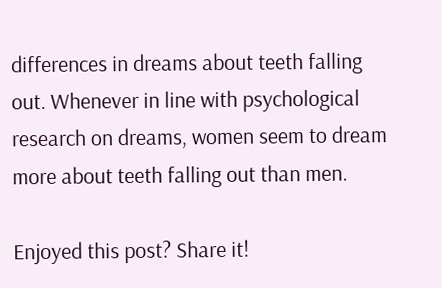differences in dreams about teeth falling out. Whenever in line with psychological research on dreams, women seem to dream more about teeth falling out than men.

Enjoyed this post? Share it!